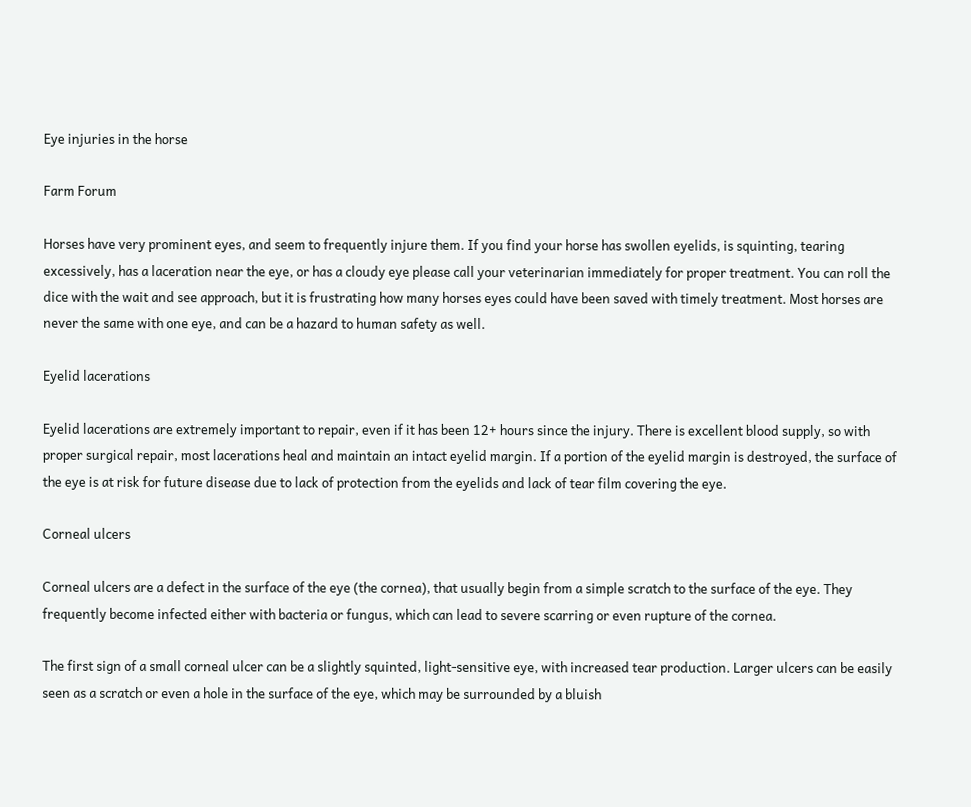Eye injuries in the horse

Farm Forum

Horses have very prominent eyes, and seem to frequently injure them. If you find your horse has swollen eyelids, is squinting, tearing excessively, has a laceration near the eye, or has a cloudy eye please call your veterinarian immediately for proper treatment. You can roll the dice with the wait and see approach, but it is frustrating how many horses eyes could have been saved with timely treatment. Most horses are never the same with one eye, and can be a hazard to human safety as well.

Eyelid lacerations

Eyelid lacerations are extremely important to repair, even if it has been 12+ hours since the injury. There is excellent blood supply, so with proper surgical repair, most lacerations heal and maintain an intact eyelid margin. If a portion of the eyelid margin is destroyed, the surface of the eye is at risk for future disease due to lack of protection from the eyelids and lack of tear film covering the eye.

Corneal ulcers

Corneal ulcers are a defect in the surface of the eye (the cornea), that usually begin from a simple scratch to the surface of the eye. They frequently become infected either with bacteria or fungus, which can lead to severe scarring or even rupture of the cornea.

The first sign of a small corneal ulcer can be a slightly squinted, light-sensitive eye, with increased tear production. Larger ulcers can be easily seen as a scratch or even a hole in the surface of the eye, which may be surrounded by a bluish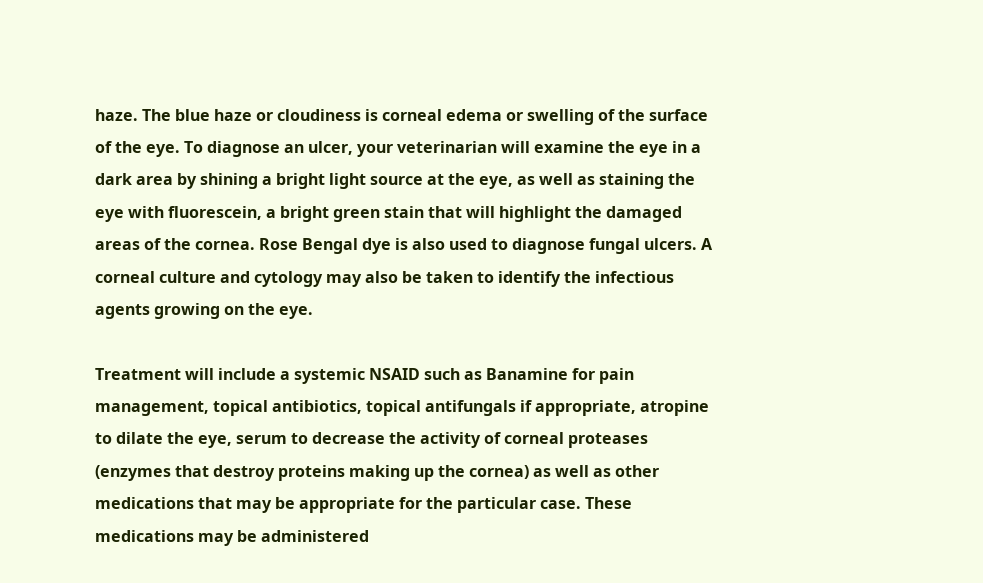haze. The blue haze or cloudiness is corneal edema or swelling of the surface of the eye. To diagnose an ulcer, your veterinarian will examine the eye in a dark area by shining a bright light source at the eye, as well as staining the eye with fluorescein, a bright green stain that will highlight the damaged areas of the cornea. Rose Bengal dye is also used to diagnose fungal ulcers. A corneal culture and cytology may also be taken to identify the infectious agents growing on the eye.

Treatment will include a systemic NSAID such as Banamine for pain management, topical antibiotics, topical antifungals if appropriate, atropine to dilate the eye, serum to decrease the activity of corneal proteases (enzymes that destroy proteins making up the cornea) as well as other medications that may be appropriate for the particular case. These medications may be administered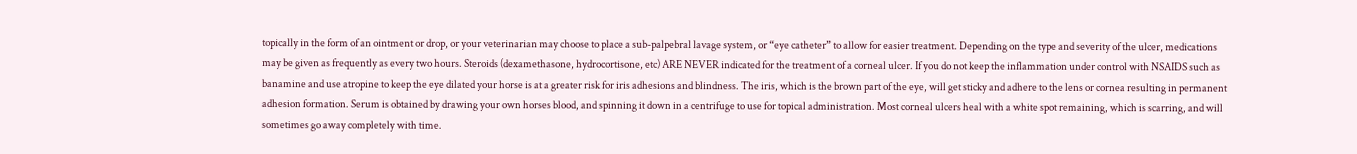topically in the form of an ointment or drop, or your veterinarian may choose to place a sub-palpebral lavage system, or “eye catheter” to allow for easier treatment. Depending on the type and severity of the ulcer, medications may be given as frequently as every two hours. Steroids (dexamethasone, hydrocortisone, etc) ARE NEVER indicated for the treatment of a corneal ulcer. If you do not keep the inflammation under control with NSAIDS such as banamine and use atropine to keep the eye dilated your horse is at a greater risk for iris adhesions and blindness. The iris, which is the brown part of the eye, will get sticky and adhere to the lens or cornea resulting in permanent adhesion formation. Serum is obtained by drawing your own horses blood, and spinning it down in a centrifuge to use for topical administration. Most corneal ulcers heal with a white spot remaining, which is scarring, and will sometimes go away completely with time.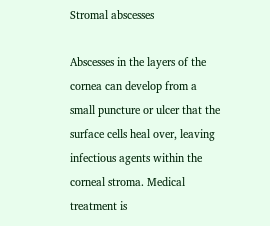Stromal abscesses

Abscesses in the layers of the cornea can develop from a small puncture or ulcer that the surface cells heal over, leaving infectious agents within the corneal stroma. Medical treatment is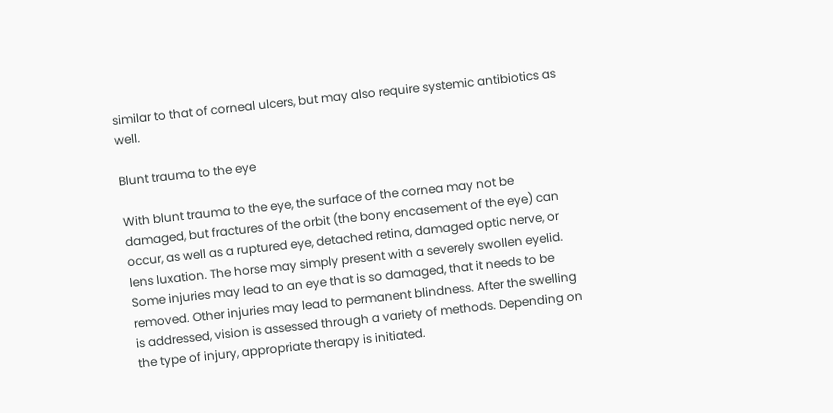similar to that of corneal ulcers, but may also require systemic antibiotics as well.

Blunt trauma to the eye

With blunt trauma to the eye, the surface of the cornea may not be damaged, but fractures of the orbit (the bony encasement of the eye) can occur, as well as a ruptured eye, detached retina, damaged optic nerve, or lens luxation. The horse may simply present with a severely swollen eyelid. Some injuries may lead to an eye that is so damaged, that it needs to be removed. Other injuries may lead to permanent blindness. After the swelling is addressed, vision is assessed through a variety of methods. Depending on the type of injury, appropriate therapy is initiated.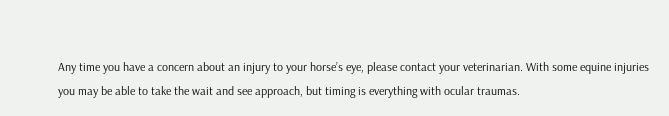Any time you have a concern about an injury to your horse’s eye, please contact your veterinarian. With some equine injuries you may be able to take the wait and see approach, but timing is everything with ocular traumas.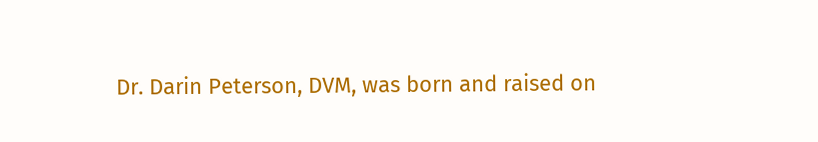Dr. Darin Peterson, DVM, was born and raised on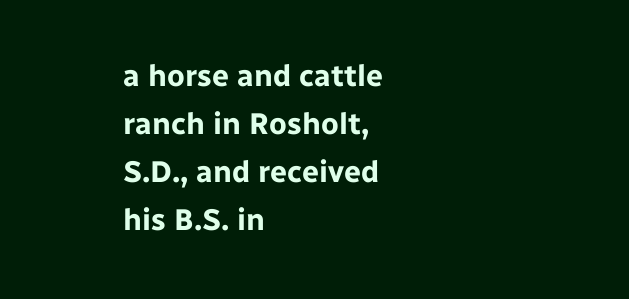a horse and cattle ranch in Rosholt, S.D., and received his B.S. in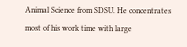Animal Science from SDSU. He concentrates most of his work time with large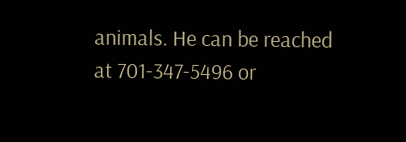animals. He can be reached at 701-347-5496 or